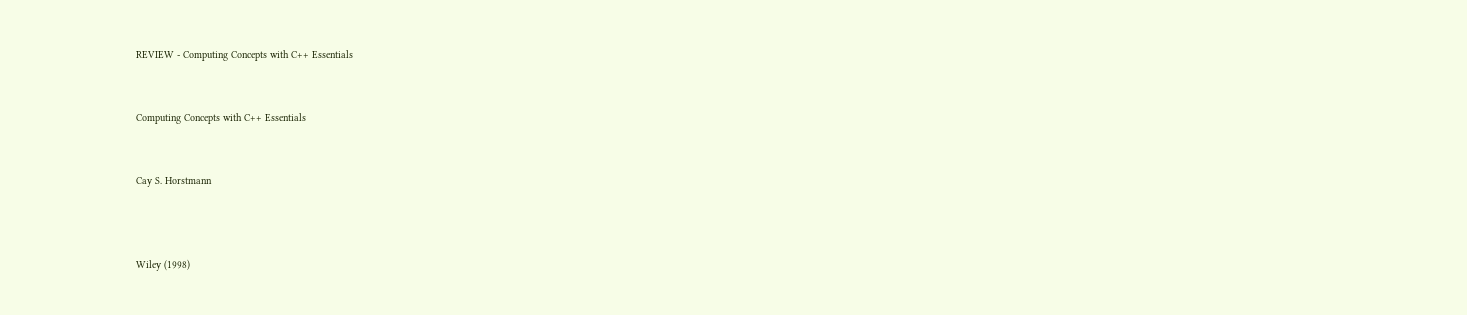REVIEW - Computing Concepts with C++ Essentials


Computing Concepts with C++ Essentials


Cay S. Horstmann



Wiley (1998)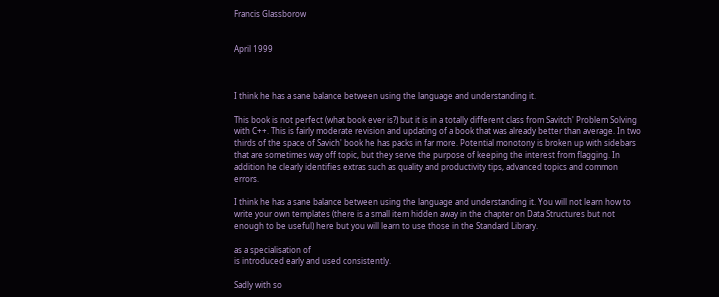Francis Glassborow


April 1999



I think he has a sane balance between using the language and understanding it.

This book is not perfect (what book ever is?) but it is in a totally different class from Savitch' Problem Solving with C++. This is fairly moderate revision and updating of a book that was already better than average. In two thirds of the space of Savich' book he has packs in far more. Potential monotony is broken up with sidebars that are sometimes way off topic, but they serve the purpose of keeping the interest from flagging. In addition he clearly identifies extras such as quality and productivity tips, advanced topics and common errors.

I think he has a sane balance between using the language and understanding it. You will not learn how to write your own templates (there is a small item hidden away in the chapter on Data Structures but not enough to be useful) here but you will learn to use those in the Standard Library.

as a specialisation of
is introduced early and used consistently.

Sadly with so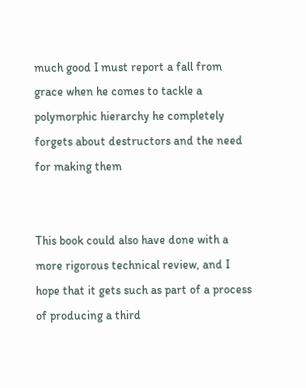much good I must report a fall from grace when he comes to tackle a polymorphic hierarchy he completely forgets about destructors and the need for making them


This book could also have done with a more rigorous technical review, and I hope that it gets such as part of a process of producing a third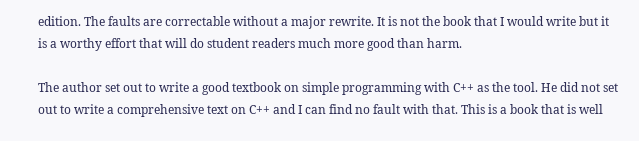edition. The faults are correctable without a major rewrite. It is not the book that I would write but it is a worthy effort that will do student readers much more good than harm.

The author set out to write a good textbook on simple programming with C++ as the tool. He did not set out to write a comprehensive text on C++ and I can find no fault with that. This is a book that is well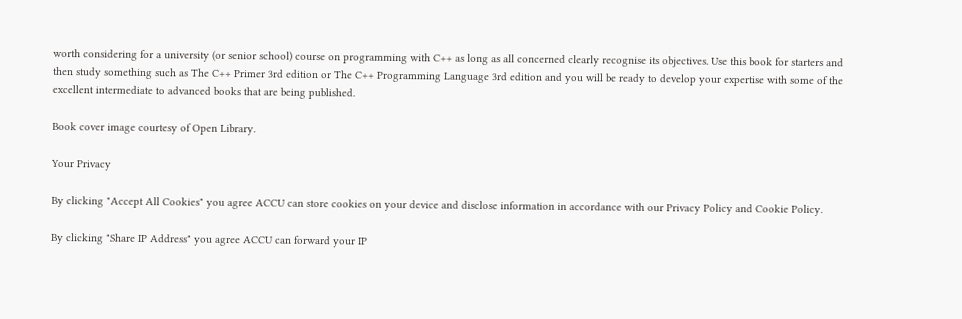worth considering for a university (or senior school) course on programming with C++ as long as all concerned clearly recognise its objectives. Use this book for starters and then study something such as The C++ Primer 3rd edition or The C++ Programming Language 3rd edition and you will be ready to develop your expertise with some of the excellent intermediate to advanced books that are being published.

Book cover image courtesy of Open Library.

Your Privacy

By clicking "Accept All Cookies" you agree ACCU can store cookies on your device and disclose information in accordance with our Privacy Policy and Cookie Policy.

By clicking "Share IP Address" you agree ACCU can forward your IP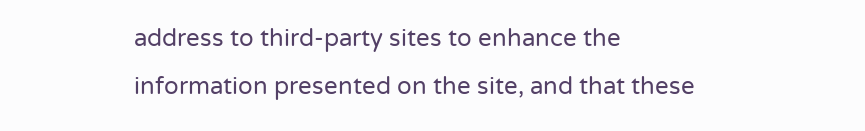address to third-party sites to enhance the information presented on the site, and that these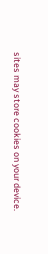sites may store cookies on your device.